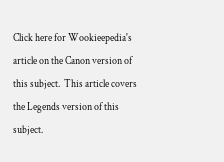Click here for Wookieepedia's article on the Canon version of this subject.  This article covers the Legends version of this subject.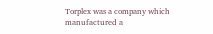Torplex was a company which manufactured a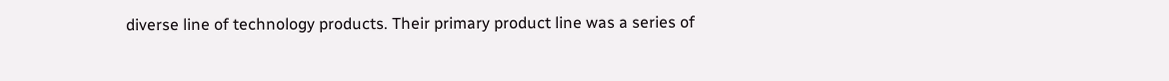diverse line of technology products. Their primary product line was a series of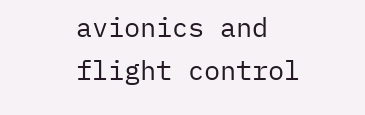avionics and flight control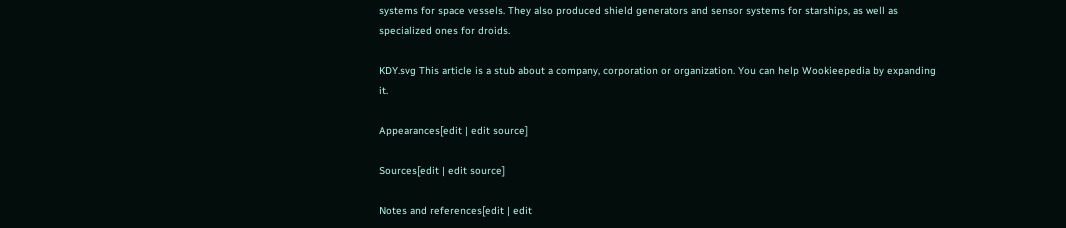systems for space vessels. They also produced shield generators and sensor systems for starships, as well as specialized ones for droids.

KDY.svg This article is a stub about a company, corporation or organization. You can help Wookieepedia by expanding it.

Appearances[edit | edit source]

Sources[edit | edit source]

Notes and references[edit | edit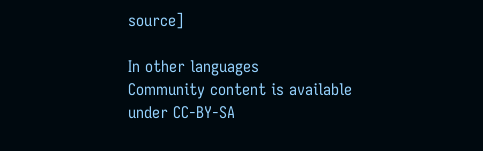source]

In other languages
Community content is available under CC-BY-SA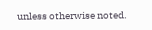unless otherwise noted.